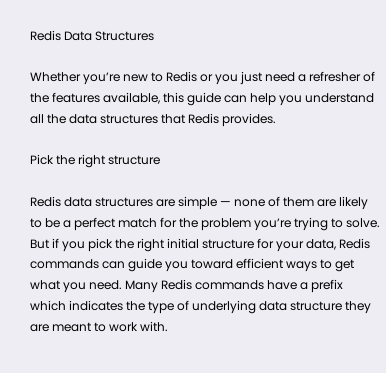Redis Data Structures

Whether you’re new to Redis or you just need a refresher of the features available, this guide can help you understand all the data structures that Redis provides.

Pick the right structure

Redis data structures are simple — none of them are likely to be a perfect match for the problem you’re trying to solve. But if you pick the right initial structure for your data, Redis commands can guide you toward efficient ways to get what you need. Many Redis commands have a prefix which indicates the type of underlying data structure they are meant to work with.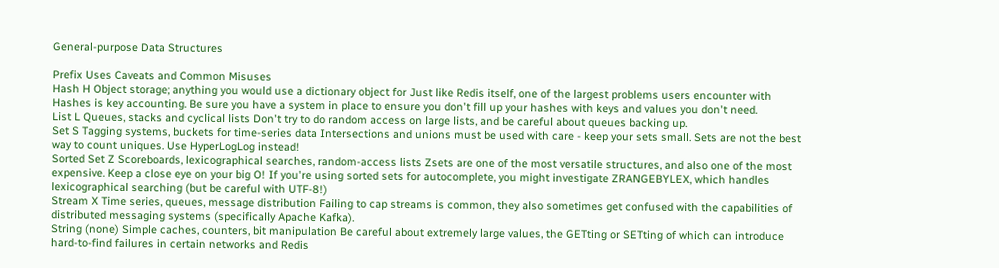General-purpose Data Structures

Prefix Uses Caveats and Common Misuses
Hash H Object storage; anything you would use a dictionary object for Just like Redis itself, one of the largest problems users encounter with Hashes is key accounting. Be sure you have a system in place to ensure you don't fill up your hashes with keys and values you don't need.
List L Queues, stacks and cyclical lists Don't try to do random access on large lists, and be careful about queues backing up.
Set S Tagging systems, buckets for time-series data Intersections and unions must be used with care - keep your sets small. Sets are not the best way to count uniques. Use HyperLogLog instead!
Sorted Set Z Scoreboards, lexicographical searches, random-access lists Zsets are one of the most versatile structures, and also one of the most expensive. Keep a close eye on your big O! If you're using sorted sets for autocomplete, you might investigate ZRANGEBYLEX, which handles lexicographical searching (but be careful with UTF-8!)
Stream X Time series, queues, message distribution Failing to cap streams is common, they also sometimes get confused with the capabilities of distributed messaging systems (specifically Apache Kafka).
String (none) Simple caches, counters, bit manipulation Be careful about extremely large values, the GETting or SETting of which can introduce hard-to-find failures in certain networks and Redis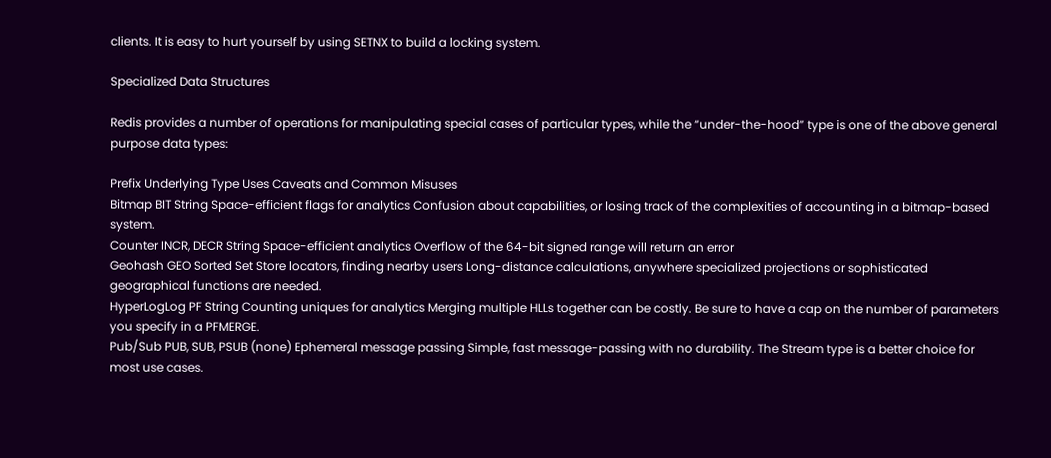clients. It is easy to hurt yourself by using SETNX to build a locking system.

Specialized Data Structures

Redis provides a number of operations for manipulating special cases of particular types, while the “under-the-hood” type is one of the above general purpose data types:

Prefix Underlying Type Uses Caveats and Common Misuses
Bitmap BIT String Space-efficient flags for analytics Confusion about capabilities, or losing track of the complexities of accounting in a bitmap-based system.
Counter INCR, DECR String Space-efficient analytics Overflow of the 64-bit signed range will return an error
Geohash GEO Sorted Set Store locators, finding nearby users Long-distance calculations, anywhere specialized projections or sophisticated geographical functions are needed.
HyperLogLog PF String Counting uniques for analytics Merging multiple HLLs together can be costly. Be sure to have a cap on the number of parameters you specify in a PFMERGE.
Pub/Sub PUB, SUB, PSUB (none) Ephemeral message passing Simple, fast message-passing with no durability. The Stream type is a better choice for most use cases.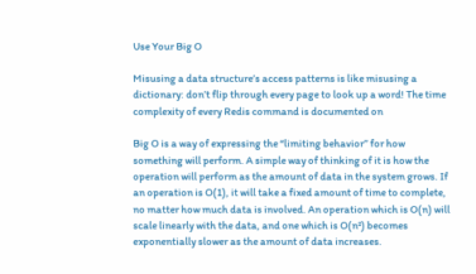Use Your Big O

Misusing a data structure’s access patterns is like misusing a dictionary: don’t flip through every page to look up a word! The time complexity of every Redis command is documented on

Big O is a way of expressing the “limiting behavior” for how something will perform. A simple way of thinking of it is how the operation will perform as the amount of data in the system grows. If an operation is O(1), it will take a fixed amount of time to complete, no matter how much data is involved. An operation which is O(n) will scale linearly with the data, and one which is O(n²) becomes exponentially slower as the amount of data increases.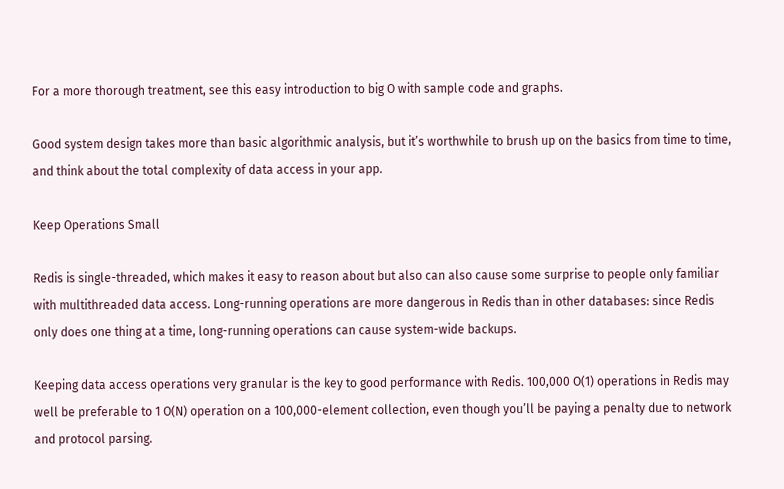For a more thorough treatment, see this easy introduction to big O with sample code and graphs.

Good system design takes more than basic algorithmic analysis, but it’s worthwhile to brush up on the basics from time to time, and think about the total complexity of data access in your app.

Keep Operations Small

Redis is single-threaded, which makes it easy to reason about but also can also cause some surprise to people only familiar with multithreaded data access. Long-running operations are more dangerous in Redis than in other databases: since Redis only does one thing at a time, long-running operations can cause system-wide backups.

Keeping data access operations very granular is the key to good performance with Redis. 100,000 O(1) operations in Redis may well be preferable to 1 O(N) operation on a 100,000-element collection, even though you’ll be paying a penalty due to network and protocol parsing.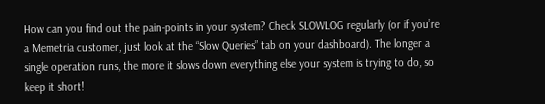How can you find out the pain-points in your system? Check SLOWLOG regularly (or if you’re a Memetria customer, just look at the “Slow Queries” tab on your dashboard). The longer a single operation runs, the more it slows down everything else your system is trying to do, so keep it short!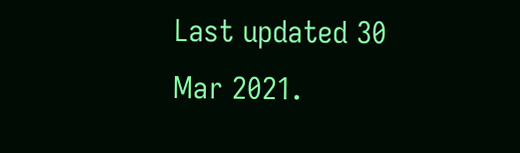Last updated 30 Mar 2021.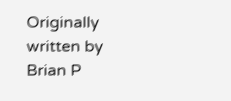Originally written by Brian P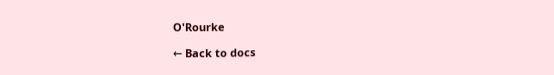O'Rourke

← Back to docs